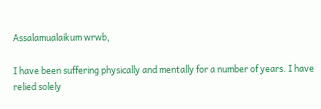Assalamualaikum wrwb,

I have been suffering physically and mentally for a number of years. I have relied solely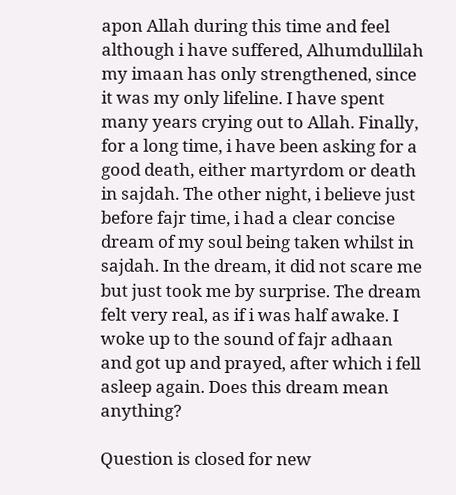apon Allah during this time and feel although i have suffered, Alhumdullilah my imaan has only strengthened, since it was my only lifeline. I have spent many years crying out to Allah. Finally, for a long time, i have been asking for a good death, either martyrdom or death in sajdah. The other night, i believe just before fajr time, i had a clear concise dream of my soul being taken whilst in sajdah. In the dream, it did not scare me but just took me by surprise. The dream felt very real, as if i was half awake. I woke up to the sound of fajr adhaan and got up and prayed, after which i fell asleep again. Does this dream mean anything?

Question is closed for new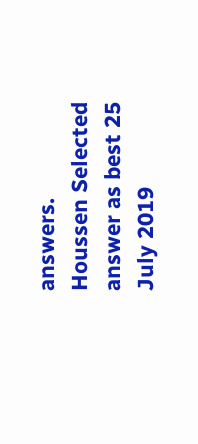answers.
Houssen Selected answer as best 25 July 2019